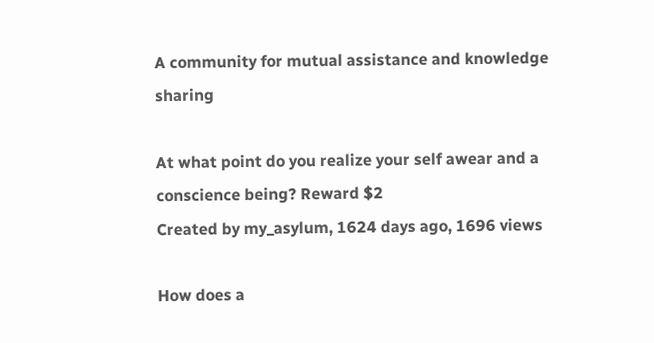A community for mutual assistance and knowledge sharing

At what point do you realize your self awear and a conscience being? Reward $2
Created by my_asylum, 1624 days ago, 1696 views

How does a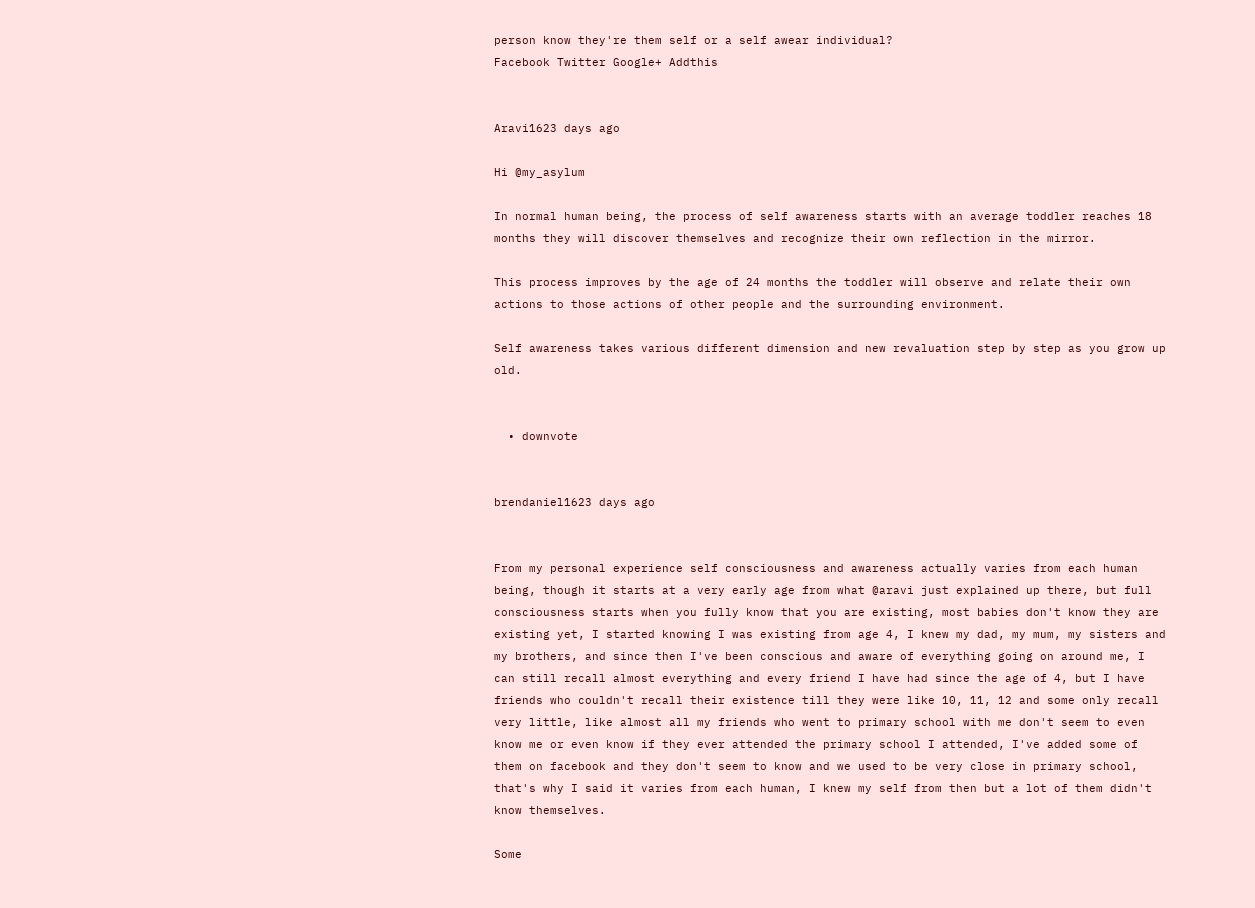person know they're them self or a self awear individual?
Facebook Twitter Google+ Addthis


Aravi1623 days ago

Hi @my_asylum

In normal human being, the process of self awareness starts with an average toddler reaches 18 months they will discover themselves and recognize their own reflection in the mirror.

This process improves by the age of 24 months the toddler will observe and relate their own actions to those actions of other people and the surrounding environment.

Self awareness takes various different dimension and new revaluation step by step as you grow up old.


  • downvote


brendaniel1623 days ago


From my personal experience self consciousness and awareness actually varies from each human being, though it starts at a very early age from what @aravi just explained up there, but full consciousness starts when you fully know that you are existing, most babies don't know they are existing yet, I started knowing I was existing from age 4, I knew my dad, my mum, my sisters and my brothers, and since then I've been conscious and aware of everything going on around me, I can still recall almost everything and every friend I have had since the age of 4, but I have friends who couldn't recall their existence till they were like 10, 11, 12 and some only recall very little, like almost all my friends who went to primary school with me don't seem to even know me or even know if they ever attended the primary school I attended, I've added some of them on facebook and they don't seem to know and we used to be very close in primary school, that's why I said it varies from each human, I knew my self from then but a lot of them didn't know themselves.

Some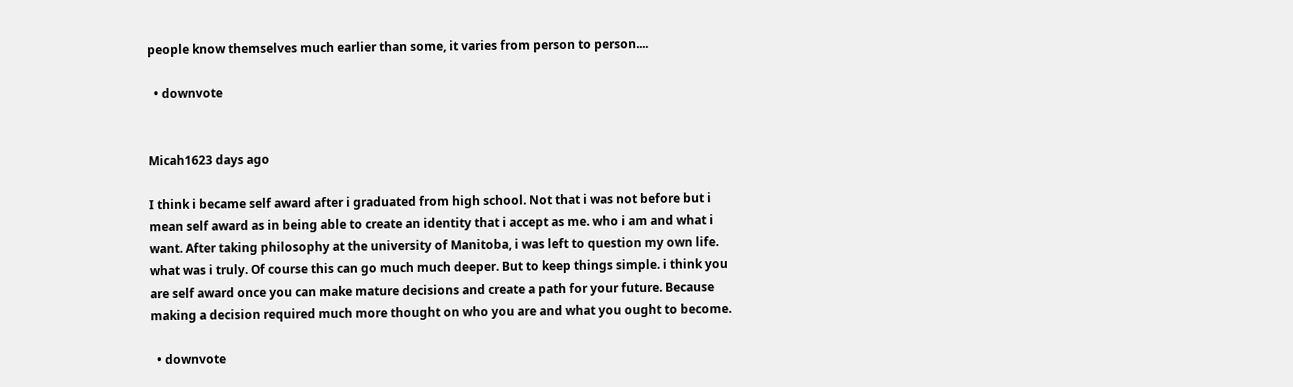people know themselves much earlier than some, it varies from person to person....

  • downvote


Micah1623 days ago

I think i became self award after i graduated from high school. Not that i was not before but i mean self award as in being able to create an identity that i accept as me. who i am and what i want. After taking philosophy at the university of Manitoba, i was left to question my own life. what was i truly. Of course this can go much much deeper. But to keep things simple. i think you are self award once you can make mature decisions and create a path for your future. Because making a decision required much more thought on who you are and what you ought to become.

  • downvote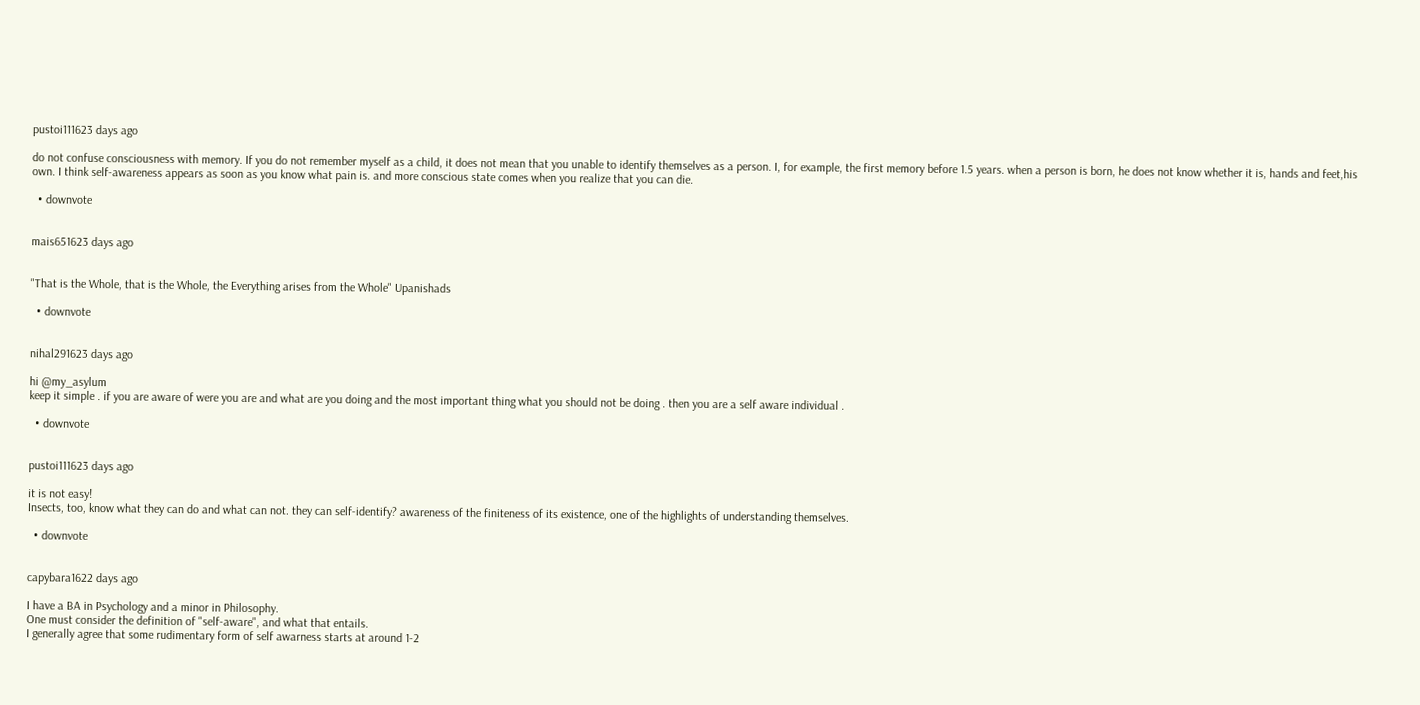pustoi111623 days ago

do not confuse consciousness with memory. If you do not remember myself as a child, it does not mean that you unable to identify themselves as a person. I, for example, the first memory before 1.5 years. when a person is born, he does not know whether it is, hands and feet,his own. I think self-awareness appears as soon as you know what pain is. and more conscious state comes when you realize that you can die.

  • downvote


mais651623 days ago


"That is the Whole, that is the Whole, the Everything arises from the Whole" Upanishads

  • downvote


nihal291623 days ago

hi @my_asylum
keep it simple . if you are aware of were you are and what are you doing and the most important thing what you should not be doing . then you are a self aware individual .

  • downvote


pustoi111623 days ago

it is not easy!
Insects, too, know what they can do and what can not. they can self-identify? awareness of the finiteness of its existence, one of the highlights of understanding themselves.

  • downvote


capybara1622 days ago

I have a BA in Psychology and a minor in Philosophy.
One must consider the definition of "self-aware", and what that entails.
I generally agree that some rudimentary form of self awarness starts at around 1-2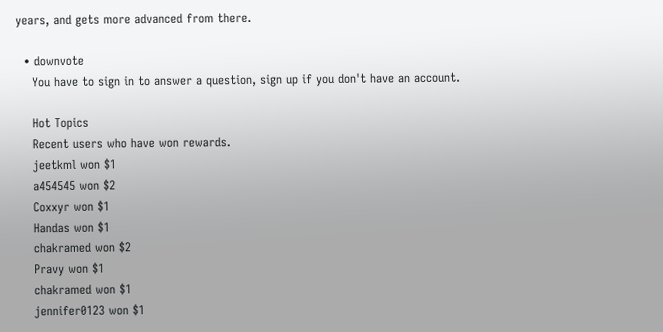years, and gets more advanced from there.

  • downvote
    You have to sign in to answer a question, sign up if you don't have an account.

    Hot Topics
    Recent users who have won rewards.
    jeetkml won $1
    a454545 won $2
    Coxxyr won $1
    Handas won $1
    chakramed won $2
    Pravy won $1
    chakramed won $1
    jennifer0123 won $1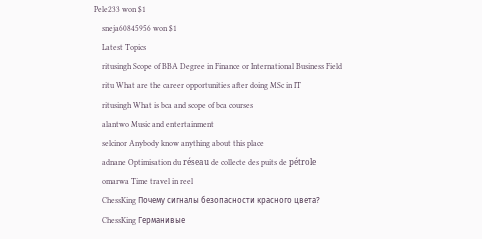Pele233 won $1
    sneja60845956 won $1
    Latest Topics
    ritusingh Scope of BBA Degree in Finance or International Business Field
    ritu What are the career opportunities after doing MSc in IT
    ritusingh What is bca and scope of bca courses
    alantwo Music and entertainment
    selcinor Anybody know anything about this place
    adnane Optimisation du réseau de collecte des puits de pétrole
    omarwa Time travel in reel
    ChessKing Почему сигналы безопасности красного цвета?
    ChessKing Германивые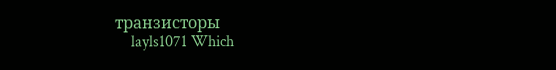транзисторы
    layls1071 Which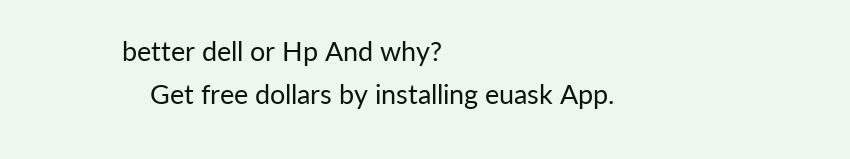better dell or Hp And why?
    Get free dollars by installing euask App.